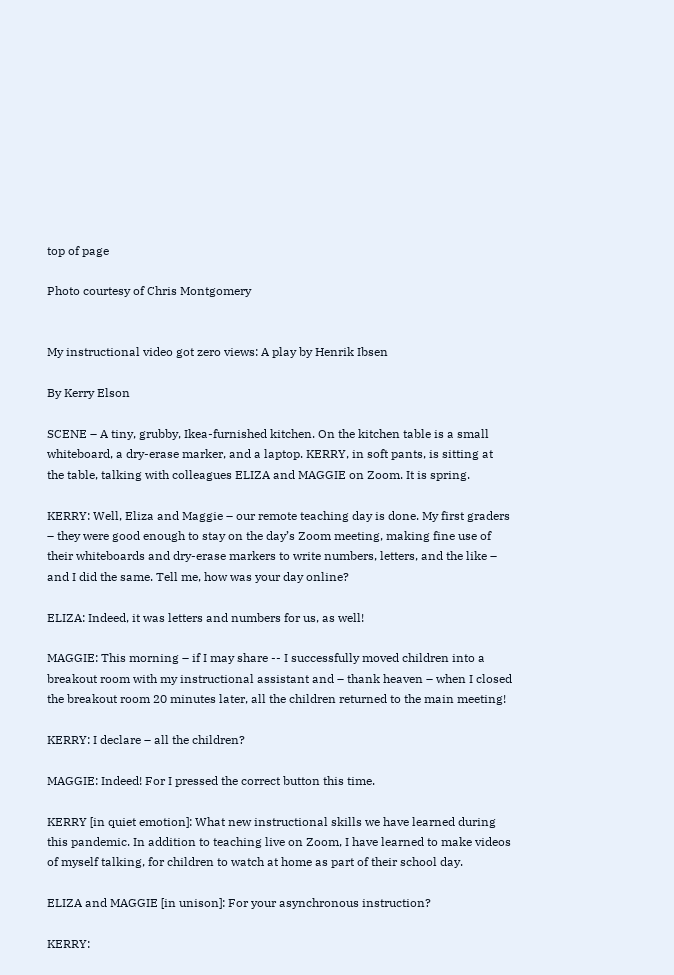top of page

Photo courtesy of Chris Montgomery


My instructional video got zero views: A play by Henrik Ibsen

By Kerry Elson

SCENE – A tiny, grubby, Ikea-furnished kitchen. On the kitchen table is a small whiteboard, a dry-erase marker, and a laptop. KERRY, in soft pants, is sitting at the table, talking with colleagues ELIZA and MAGGIE on Zoom. It is spring.

KERRY: Well, Eliza and Maggie – our remote teaching day is done. My first graders – they were good enough to stay on the day’s Zoom meeting, making fine use of their whiteboards and dry-erase markers to write numbers, letters, and the like – and I did the same. Tell me, how was your day online?

ELIZA: Indeed, it was letters and numbers for us, as well!

MAGGIE: This morning – if I may share -- I successfully moved children into a breakout room with my instructional assistant and – thank heaven – when I closed the breakout room 20 minutes later, all the children returned to the main meeting!

KERRY: I declare – all the children?

MAGGIE: Indeed! For I pressed the correct button this time.

KERRY [in quiet emotion]: What new instructional skills we have learned during this pandemic. In addition to teaching live on Zoom, I have learned to make videos of myself talking, for children to watch at home as part of their school day.

ELIZA and MAGGIE [in unison]: For your asynchronous instruction?

KERRY: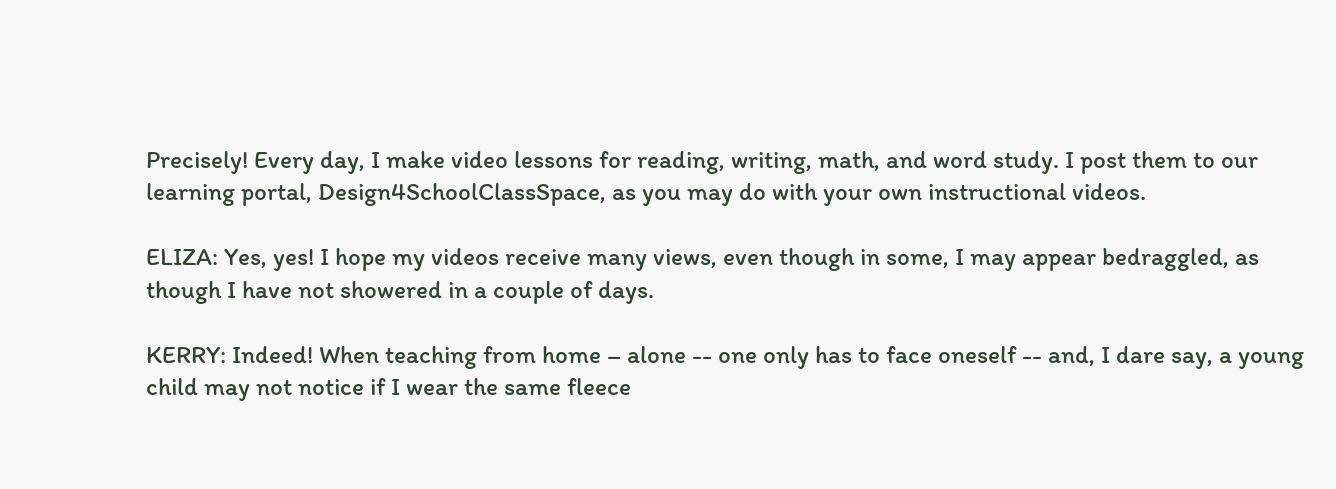Precisely! Every day, I make video lessons for reading, writing, math, and word study. I post them to our learning portal, Design4SchoolClassSpace, as you may do with your own instructional videos.

ELIZA: Yes, yes! I hope my videos receive many views, even though in some, I may appear bedraggled, as though I have not showered in a couple of days.

KERRY: Indeed! When teaching from home – alone -- one only has to face oneself -- and, I dare say, a young child may not notice if I wear the same fleece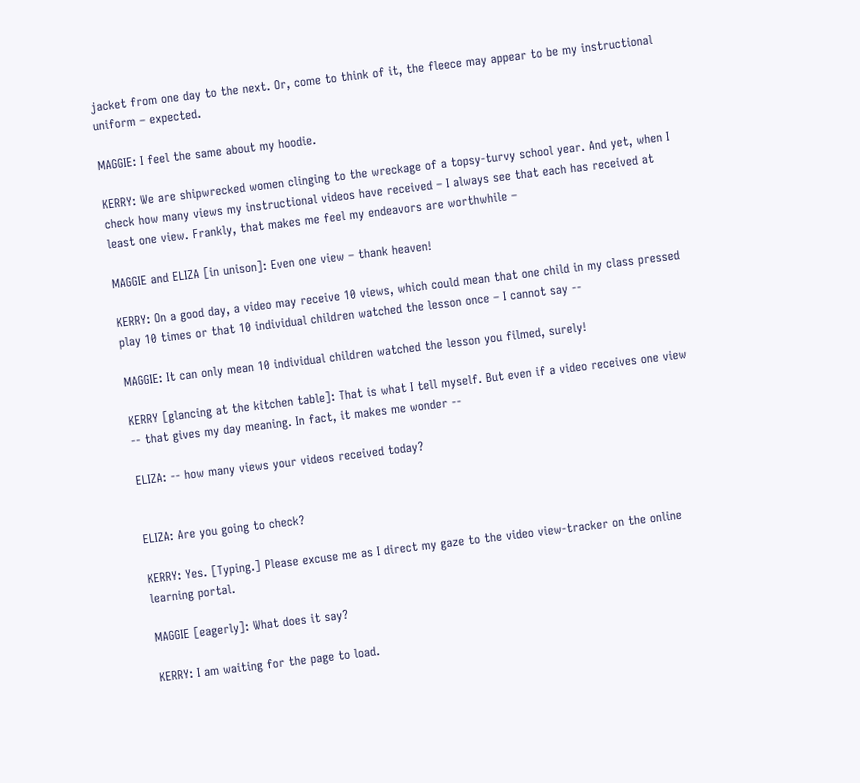jacket from one day to the next. Or, come to think of it, the fleece may appear to be my instructional uniform – expected.

MAGGIE: I feel the same about my hoodie.

KERRY: We are shipwrecked women clinging to the wreckage of a topsy-turvy school year. And yet, when I check how many views my instructional videos have received – I always see that each has received at least one view. Frankly, that makes me feel my endeavors are worthwhile –

MAGGIE and ELIZA [in unison]: Even one view – thank heaven!

KERRY: On a good day, a video may receive 10 views, which could mean that one child in my class pressed play 10 times or that 10 individual children watched the lesson once – I cannot say --

MAGGIE: It can only mean 10 individual children watched the lesson you filmed, surely!

KERRY [glancing at the kitchen table]: That is what I tell myself. But even if a video receives one view -- that gives my day meaning. In fact, it makes me wonder --

ELIZA: -- how many views your videos received today?


ELIZA: Are you going to check?

KERRY: Yes. [Typing.] Please excuse me as I direct my gaze to the video view-tracker on the online learning portal.

MAGGIE [eagerly]: What does it say?

KERRY: I am waiting for the page to load.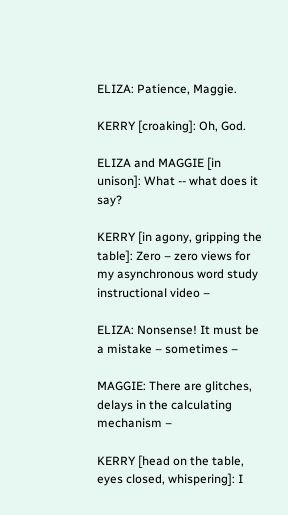ELIZA: Patience, Maggie.

KERRY [croaking]: Oh, God.

ELIZA and MAGGIE [in unison]: What -- what does it say?

KERRY [in agony, gripping the table]: Zero – zero views for my asynchronous word study instructional video –

ELIZA: Nonsense! It must be a mistake – sometimes –

MAGGIE: There are glitches, delays in the calculating mechanism –

KERRY [head on the table, eyes closed, whispering]: I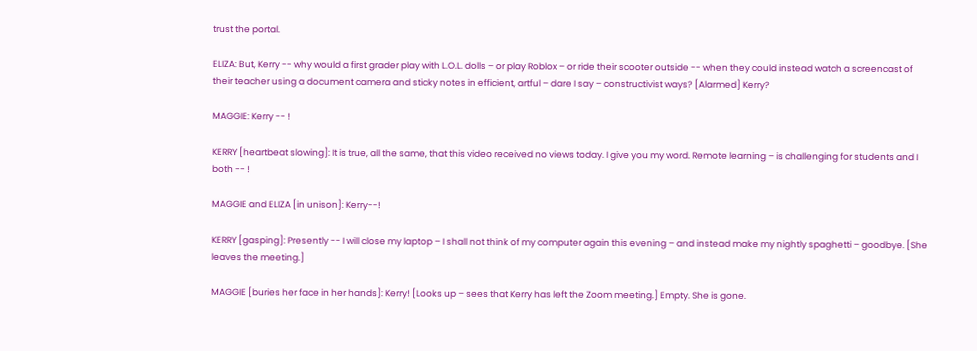trust the portal.

ELIZA: But, Kerry -- why would a first grader play with L.O.L. dolls – or play Roblox – or ride their scooter outside -- when they could instead watch a screencast of their teacher using a document camera and sticky notes in efficient, artful – dare I say – constructivist ways? [Alarmed] Kerry?

MAGGIE: Kerry -- !

KERRY [heartbeat slowing]: It is true, all the same, that this video received no views today. I give you my word. Remote learning – is challenging for students and I both -- !

MAGGIE and ELIZA [in unison]: Kerry--!

KERRY [gasping]: Presently -- I will close my laptop – I shall not think of my computer again this evening – and instead make my nightly spaghetti – goodbye. [She leaves the meeting.]

MAGGIE [buries her face in her hands]: Kerry! [Looks up – sees that Kerry has left the Zoom meeting.] Empty. She is gone.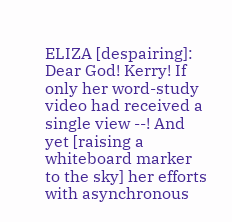ELIZA [despairing]: Dear God! Kerry! If only her word-study video had received a single view --! And yet [raising a whiteboard marker to the sky] her efforts with asynchronous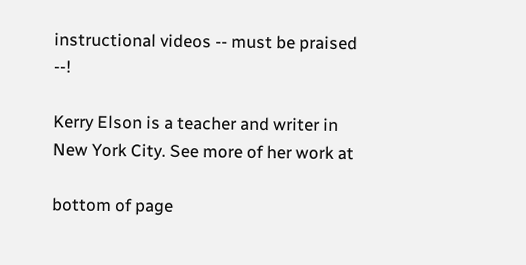instructional videos -- must be praised --!

Kerry Elson is a teacher and writer in New York City. See more of her work at

bottom of page